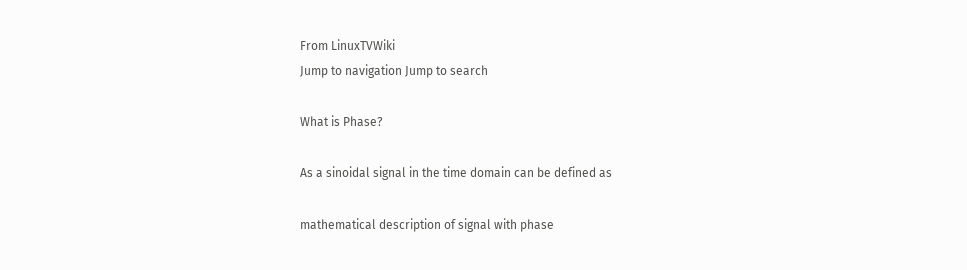From LinuxTVWiki
Jump to navigation Jump to search

What is Phase?

As a sinoidal signal in the time domain can be defined as

mathematical description of signal with phase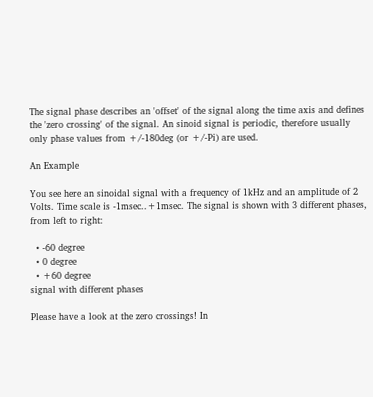The signal phase describes an 'offset' of the signal along the time axis and defines the 'zero crossing' of the signal. An sinoid signal is periodic, therefore usually only phase values from +/-180deg (or +/-Pi) are used.

An Example

You see here an sinoidal signal with a frequency of 1kHz and an amplitude of 2 Volts. Time scale is -1msec..+1msec. The signal is shown with 3 different phases, from left to right:

  • -60 degree
  • 0 degree
  • +60 degree
signal with different phases

Please have a look at the zero crossings! In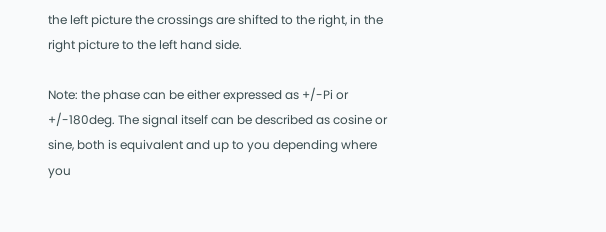the left picture the crossings are shifted to the right, in the right picture to the left hand side.

Note: the phase can be either expressed as +/-Pi or +/-180deg. The signal itself can be described as cosine or sine, both is equivalent and up to you depending where you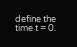define the time t = 0.